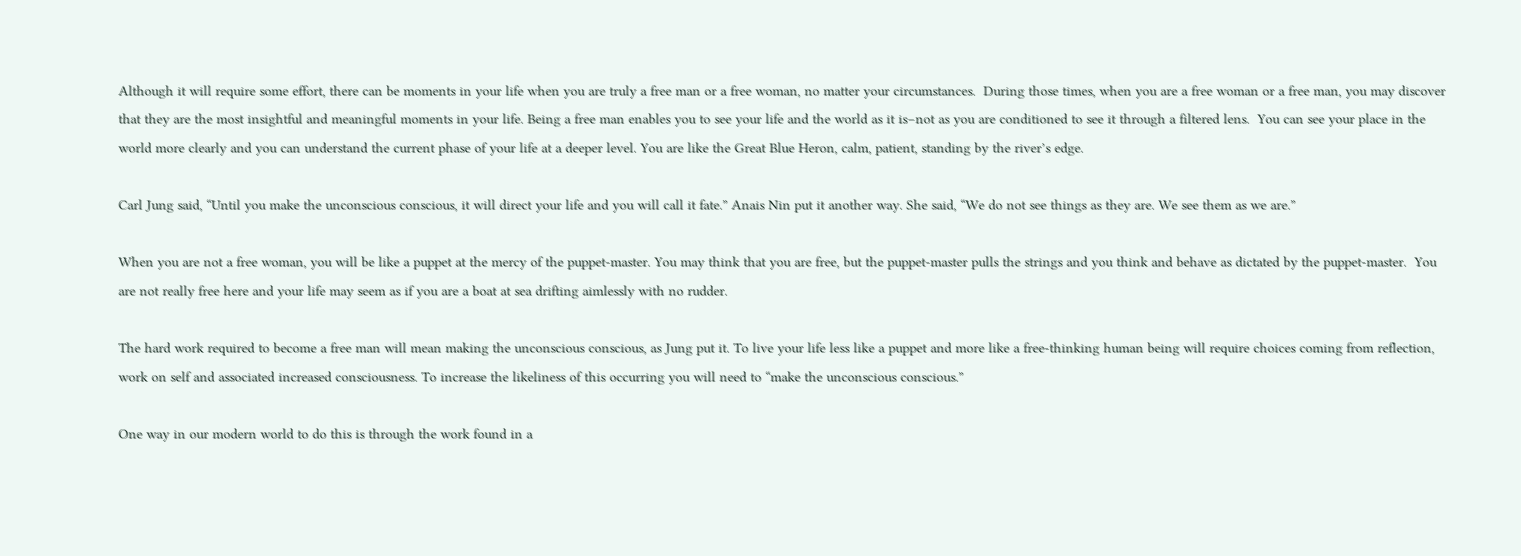Although it will require some effort, there can be moments in your life when you are truly a free man or a free woman, no matter your circumstances.  During those times, when you are a free woman or a free man, you may discover that they are the most insightful and meaningful moments in your life. Being a free man enables you to see your life and the world as it is–not as you are conditioned to see it through a filtered lens.  You can see your place in the world more clearly and you can understand the current phase of your life at a deeper level. You are like the Great Blue Heron, calm, patient, standing by the river’s edge.

Carl Jung said, “Until you make the unconscious conscious, it will direct your life and you will call it fate.” Anais Nin put it another way. She said, “We do not see things as they are. We see them as we are.”

When you are not a free woman, you will be like a puppet at the mercy of the puppet-master. You may think that you are free, but the puppet-master pulls the strings and you think and behave as dictated by the puppet-master.  You are not really free here and your life may seem as if you are a boat at sea drifting aimlessly with no rudder.

The hard work required to become a free man will mean making the unconscious conscious, as Jung put it. To live your life less like a puppet and more like a free-thinking human being will require choices coming from reflection, work on self and associated increased consciousness. To increase the likeliness of this occurring you will need to “make the unconscious conscious.”

One way in our modern world to do this is through the work found in a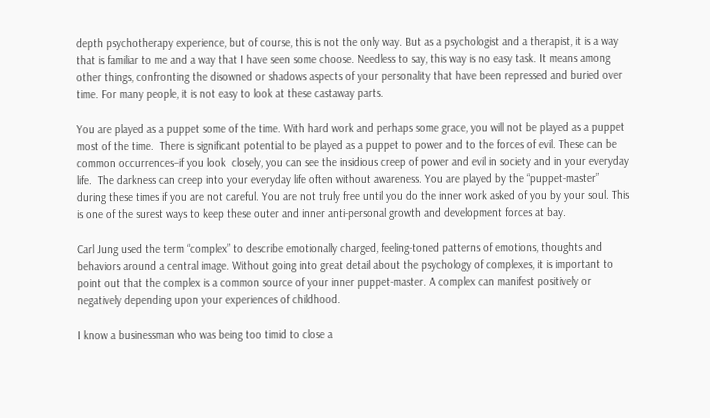depth psychotherapy experience, but of course, this is not the only way. But as a psychologist and a therapist, it is a way that is familiar to me and a way that I have seen some choose. Needless to say, this way is no easy task. It means among other things, confronting the disowned or shadows aspects of your personality that have been repressed and buried over time. For many people, it is not easy to look at these castaway parts.

You are played as a puppet some of the time. With hard work and perhaps some grace, you will not be played as a puppet most of the time.  There is significant potential to be played as a puppet to power and to the forces of evil. These can be common occurrences–if you look  closely, you can see the insidious creep of power and evil in society and in your everyday life.  The darkness can creep into your everyday life often without awareness. You are played by the “puppet-master” during these times if you are not careful. You are not truly free until you do the inner work asked of you by your soul. This is one of the surest ways to keep these outer and inner anti-personal growth and development forces at bay.

Carl Jung used the term “complex” to describe emotionally charged, feeling-toned patterns of emotions, thoughts and behaviors around a central image. Without going into great detail about the psychology of complexes, it is important to point out that the complex is a common source of your inner puppet-master. A complex can manifest positively or negatively depending upon your experiences of childhood.

I know a businessman who was being too timid to close a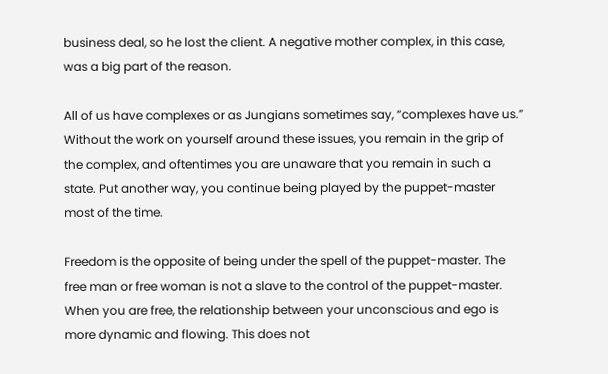business deal, so he lost the client. A negative mother complex, in this case, was a big part of the reason.

All of us have complexes or as Jungians sometimes say, “complexes have us.” Without the work on yourself around these issues, you remain in the grip of the complex, and oftentimes you are unaware that you remain in such a state. Put another way, you continue being played by the puppet-master most of the time.

Freedom is the opposite of being under the spell of the puppet-master. The free man or free woman is not a slave to the control of the puppet-master. When you are free, the relationship between your unconscious and ego is more dynamic and flowing. This does not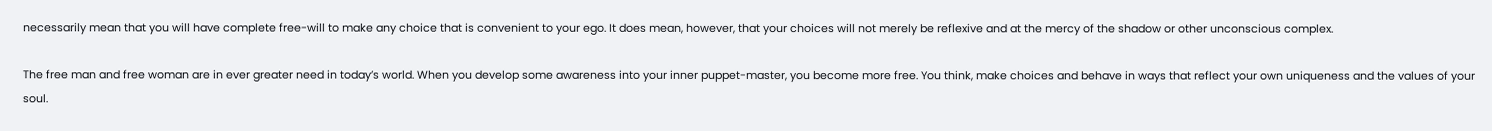necessarily mean that you will have complete free-will to make any choice that is convenient to your ego. It does mean, however, that your choices will not merely be reflexive and at the mercy of the shadow or other unconscious complex.

The free man and free woman are in ever greater need in today’s world. When you develop some awareness into your inner puppet-master, you become more free. You think, make choices and behave in ways that reflect your own uniqueness and the values of your soul.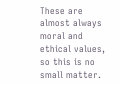These are almost always moral and ethical values, so this is no small matter.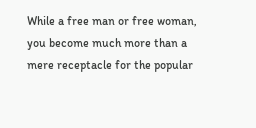While a free man or free woman, you become much more than a mere receptacle for the popular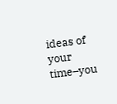ideas of your time–you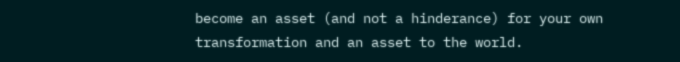become an asset (and not a hinderance) for your own transformation and an asset to the world.